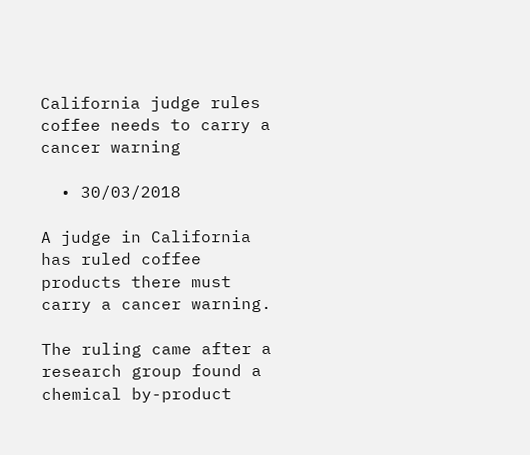California judge rules coffee needs to carry a cancer warning

  • 30/03/2018

A judge in California has ruled coffee products there must carry a cancer warning.

The ruling came after a research group found a chemical by-product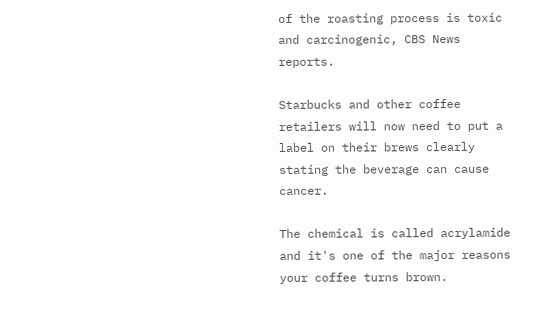of the roasting process is toxic and carcinogenic, CBS News reports.

Starbucks and other coffee retailers will now need to put a label on their brews clearly stating the beverage can cause cancer.

The chemical is called acrylamide and it's one of the major reasons your coffee turns brown.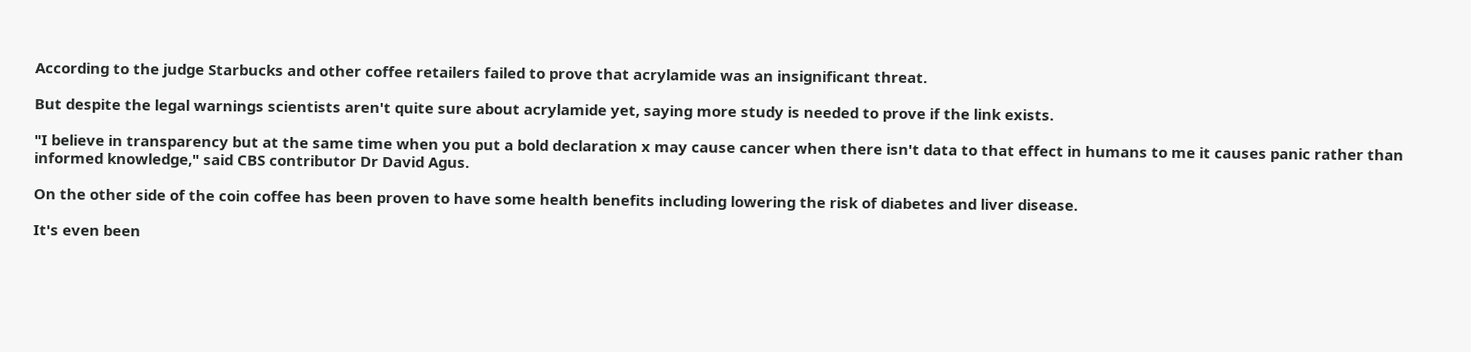According to the judge Starbucks and other coffee retailers failed to prove that acrylamide was an insignificant threat.

But despite the legal warnings scientists aren't quite sure about acrylamide yet, saying more study is needed to prove if the link exists.

"I believe in transparency but at the same time when you put a bold declaration x may cause cancer when there isn't data to that effect in humans to me it causes panic rather than informed knowledge," said CBS contributor Dr David Agus.

On the other side of the coin coffee has been proven to have some health benefits including lowering the risk of diabetes and liver disease.

It's even been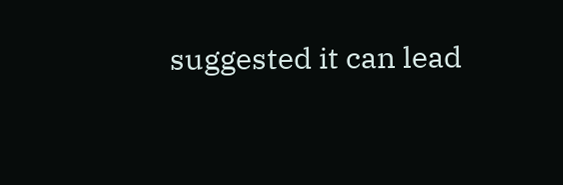suggested it can lead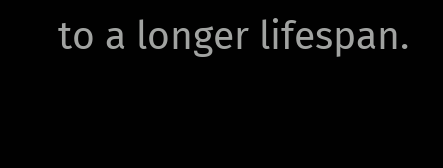to a longer lifespan.